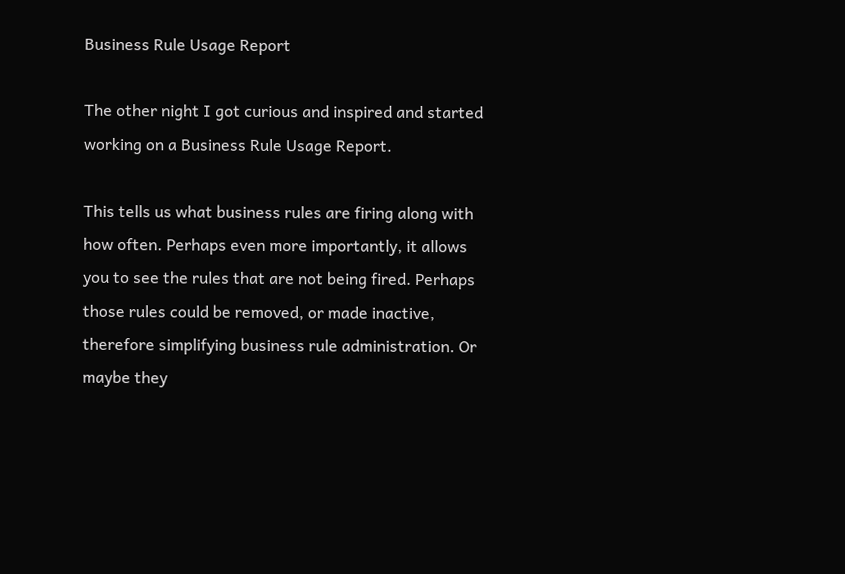Business Rule Usage Report

The other night I got curious and inspired and started working on a Business Rule Usage Report.

This tells us what business rules are firing along with how often. Perhaps even more importantly, it allows you to see the rules that are not being fired. Perhaps those rules could be removed, or made inactive, therefore simplifying business rule administration. Or maybe they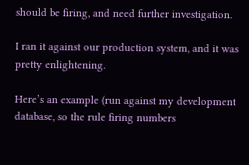should be firing, and need further investigation.

I ran it against our production system, and it was pretty enlightening.

Here’s an example (run against my development database, so the rule firing numbers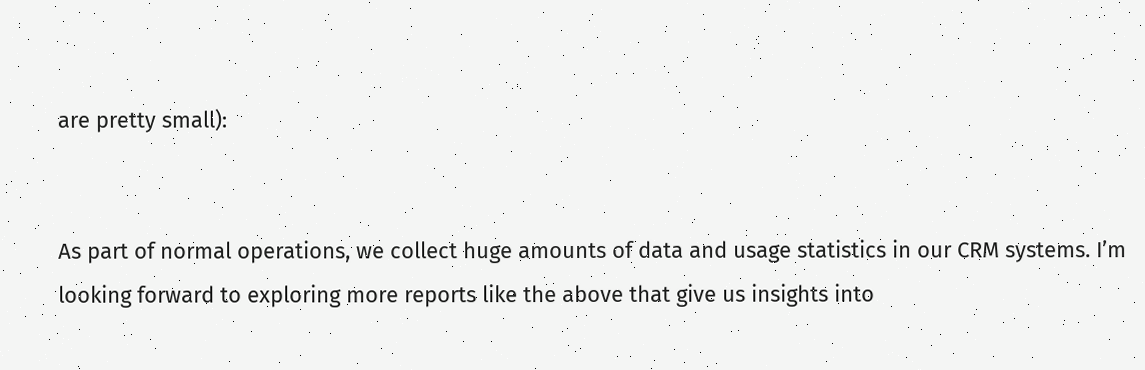are pretty small):


As part of normal operations, we collect huge amounts of data and usage statistics in our CRM systems. I’m looking forward to exploring more reports like the above that give us insights into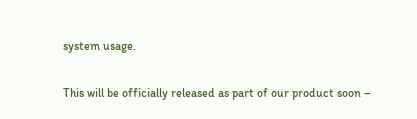system usage.

This will be officially released as part of our product soon –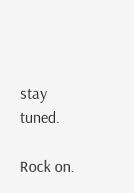stay tuned.

Rock on.